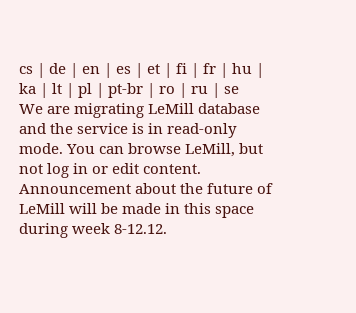cs | de | en | es | et | fi | fr | hu | ka | lt | pl | pt-br | ro | ru | se
We are migrating LeMill database and the service is in read-only mode. You can browse LeMill, but not log in or edit content. Announcement about the future of LeMill will be made in this space during week 8-12.12.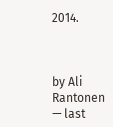2014.



by Ali Rantonen — last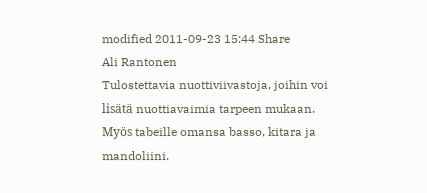modified 2011-09-23 15:44 Share
Ali Rantonen
Tulostettavia nuottiviivastoja, joihin voi lisätä nuottiavaimia tarpeen mukaan. Myös tabeille omansa basso, kitara ja mandoliini.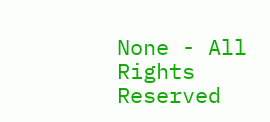None - All Rights Reserved